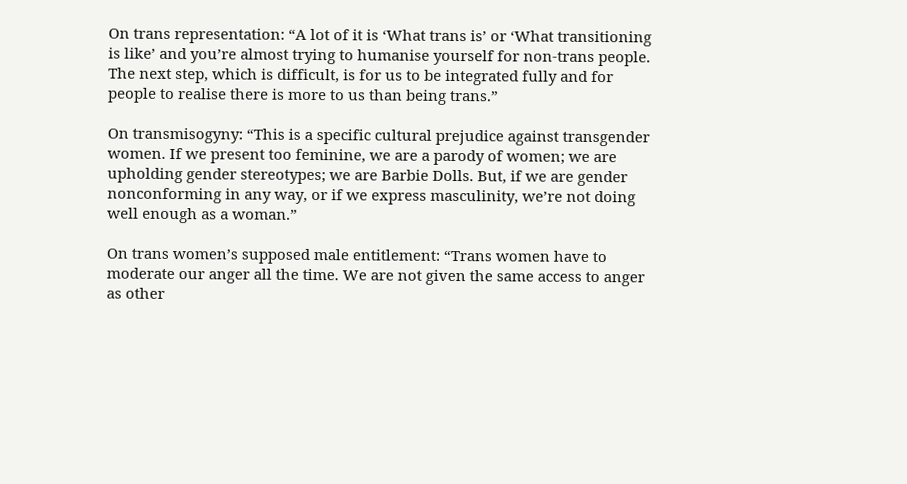On trans representation: “A lot of it is ‘What trans is’ or ‘What transitioning is like’ and you’re almost trying to humanise yourself for non-trans people. The next step, which is difficult, is for us to be integrated fully and for people to realise there is more to us than being trans.”

On transmisogyny: “This is a specific cultural prejudice against transgender women. If we present too feminine, we are a parody of women; we are upholding gender stereotypes; we are Barbie Dolls. But, if we are gender nonconforming in any way, or if we express masculinity, we’re not doing well enough as a woman.”

On trans women’s supposed male entitlement: “Trans women have to moderate our anger all the time. We are not given the same access to anger as other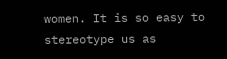women. It is so easy to stereotype us as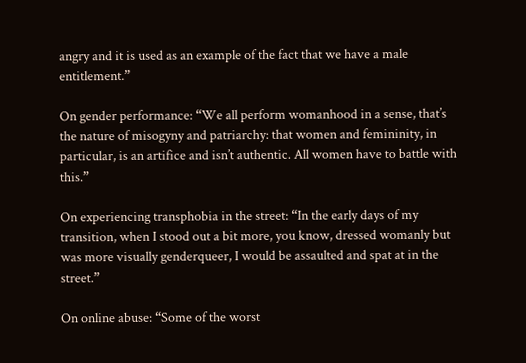angry and it is used as an example of the fact that we have a male entitlement.”

On gender performance: “We all perform womanhood in a sense, that’s the nature of misogyny and patriarchy: that women and femininity, in particular, is an artifice and isn’t authentic. All women have to battle with this.”

On experiencing transphobia in the street: “In the early days of my transition, when I stood out a bit more, you know, dressed womanly but was more visually genderqueer, I would be assaulted and spat at in the street.”

On online abuse: “Some of the worst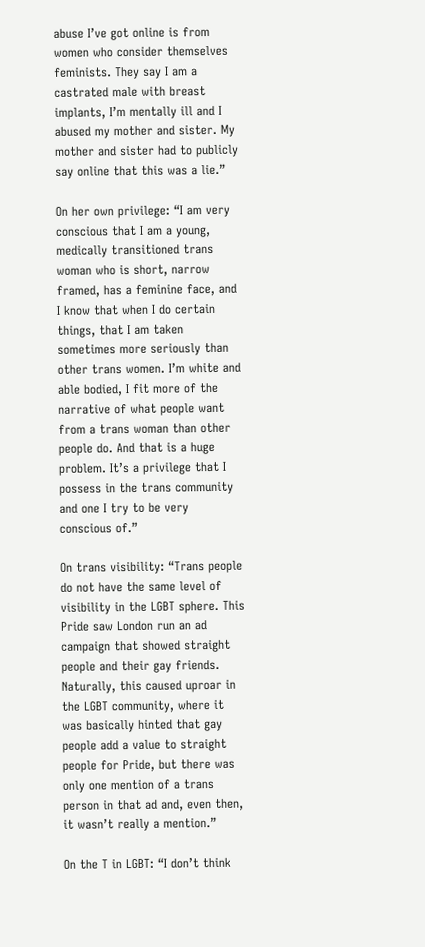abuse I’ve got online is from women who consider themselves feminists. They say I am a castrated male with breast implants, I’m mentally ill and I abused my mother and sister. My mother and sister had to publicly say online that this was a lie.”

On her own privilege: “I am very conscious that I am a young, medically transitioned trans woman who is short, narrow framed, has a feminine face, and I know that when I do certain things, that I am taken sometimes more seriously than other trans women. I’m white and able bodied, I fit more of the narrative of what people want from a trans woman than other people do. And that is a huge problem. It’s a privilege that I possess in the trans community and one I try to be very conscious of.”

On trans visibility: “Trans people do not have the same level of visibility in the LGBT sphere. This Pride saw London run an ad campaign that showed straight people and their gay friends. Naturally, this caused uproar in the LGBT community, where it was basically hinted that gay people add a value to straight people for Pride, but there was only one mention of a trans person in that ad and, even then, it wasn’t really a mention.”

On the T in LGBT: “I don’t think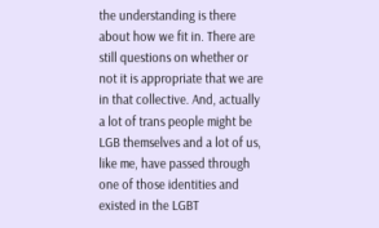the understanding is there about how we fit in. There are still questions on whether or not it is appropriate that we are in that collective. And, actually a lot of trans people might be LGB themselves and a lot of us, like me, have passed through one of those identities and existed in the LGBT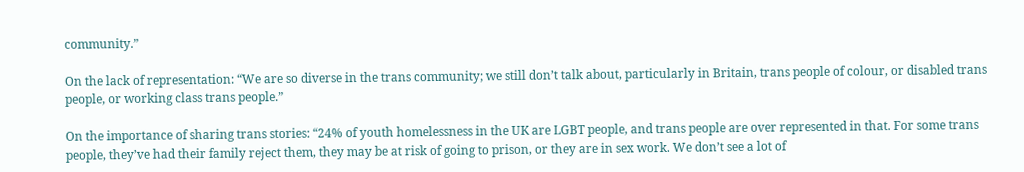community.”

On the lack of representation: “We are so diverse in the trans community; we still don’t talk about, particularly in Britain, trans people of colour, or disabled trans people, or working class trans people.”

On the importance of sharing trans stories: “24% of youth homelessness in the UK are LGBT people, and trans people are over represented in that. For some trans people, they’ve had their family reject them, they may be at risk of going to prison, or they are in sex work. We don’t see a lot of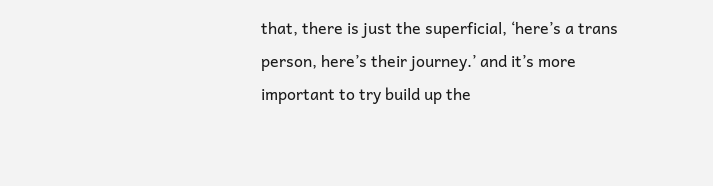that, there is just the superficial, ‘here’s a trans person, here’s their journey.’ and it’s more important to try build up the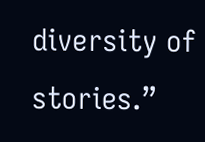diversity of stories.”